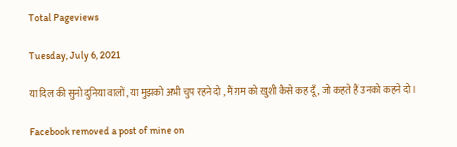Total Pageviews

Tuesday, July 6, 2021

या दिल की सुनो दुनिया वालों , या मुझको अभी चुप रहने दो , मैं ग़म को ख़ुशी कैसे कह दूँ , जो कहते हैं उनको कहने दो।

Facebook removed a post of mine on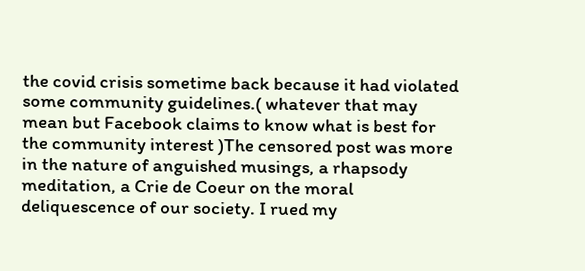the covid crisis sometime back because it had violated some community guidelines.( whatever that may mean but Facebook claims to know what is best for the community interest )The censored post was more in the nature of anguished musings, a rhapsody meditation, a Crie de Coeur on the moral deliquescence of our society. I rued my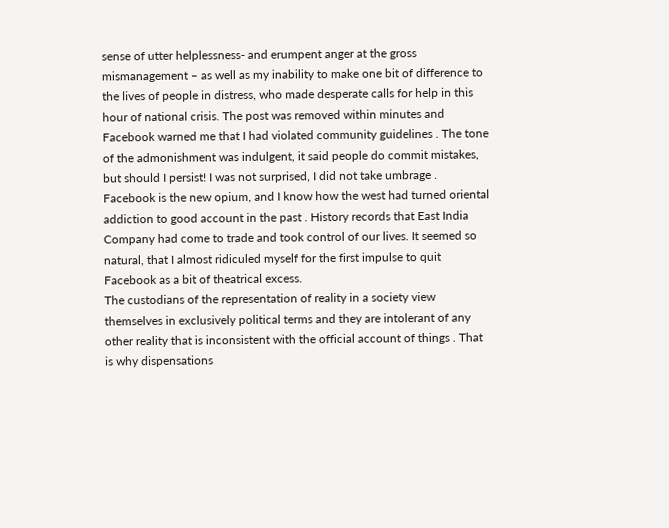sense of utter helplessness- and erumpent anger at the gross mismanagement – as well as my inability to make one bit of difference to the lives of people in distress, who made desperate calls for help in this hour of national crisis. The post was removed within minutes and Facebook warned me that I had violated community guidelines . The tone of the admonishment was indulgent, it said people do commit mistakes, but should I persist! I was not surprised, I did not take umbrage . Facebook is the new opium, and I know how the west had turned oriental addiction to good account in the past . History records that East India Company had come to trade and took control of our lives. It seemed so natural, that I almost ridiculed myself for the first impulse to quit Facebook as a bit of theatrical excess.
The custodians of the representation of reality in a society view themselves in exclusively political terms and they are intolerant of any other reality that is inconsistent with the official account of things . That is why dispensations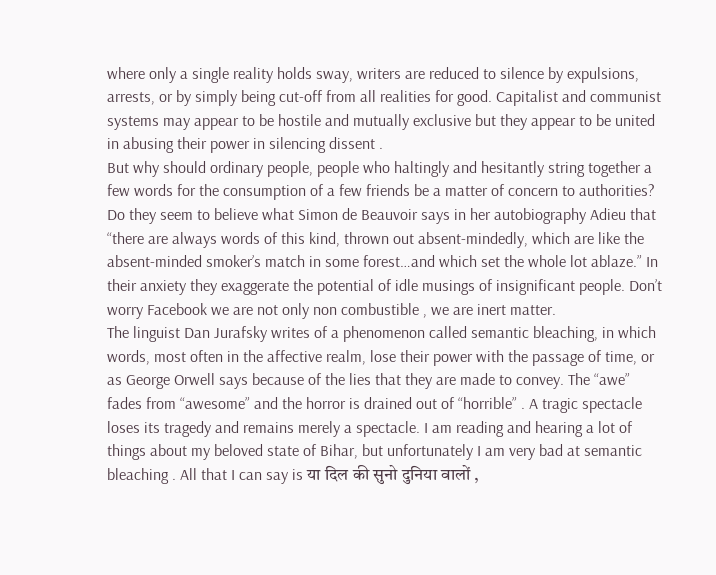where only a single reality holds sway, writers are reduced to silence by expulsions, arrests, or by simply being cut-off from all realities for good. Capitalist and communist systems may appear to be hostile and mutually exclusive but they appear to be united in abusing their power in silencing dissent .
But why should ordinary people, people who haltingly and hesitantly string together a few words for the consumption of a few friends be a matter of concern to authorities? Do they seem to believe what Simon de Beauvoir says in her autobiography Adieu that “there are always words of this kind, thrown out absent-mindedly, which are like the absent-minded smoker’s match in some forest…and which set the whole lot ablaze.” In their anxiety they exaggerate the potential of idle musings of insignificant people. Don’t worry Facebook we are not only non combustible , we are inert matter.
The linguist Dan Jurafsky writes of a phenomenon called semantic bleaching, in which words, most often in the affective realm, lose their power with the passage of time, or as George Orwell says because of the lies that they are made to convey. The “awe” fades from “awesome” and the horror is drained out of “horrible” . A tragic spectacle loses its tragedy and remains merely a spectacle. I am reading and hearing a lot of things about my beloved state of Bihar, but unfortunately I am very bad at semantic bleaching . All that I can say is या दिल की सुनो दुनिया वालों ,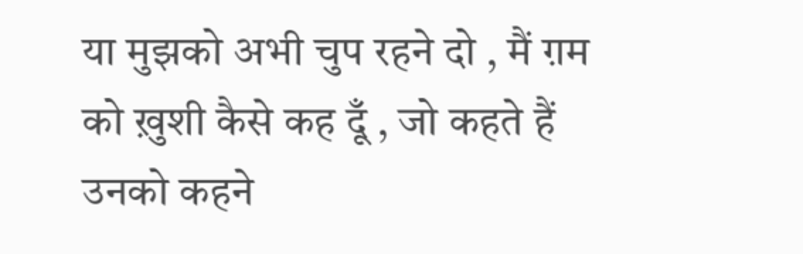या मुझको अभी चुप रहने दो , मैं ग़म को ख़ुशी कैसे कह दूँ , जो कहते हैं उनको कहने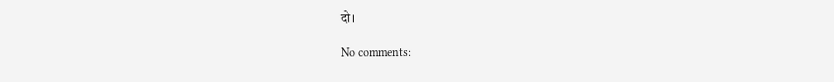दो।

No comments: